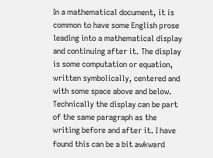In a mathematical document, it is common to have some English prose leading into a mathematical display and continuing after it. The display is some computation or equation, written symbolically, centered and with some space above and below. Technically the display can be part of the same paragraph as the writing before and after it. I have found this can be a bit awkward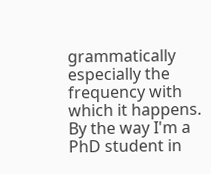grammatically especially the frequency with which it happens. By the way I'm a PhD student in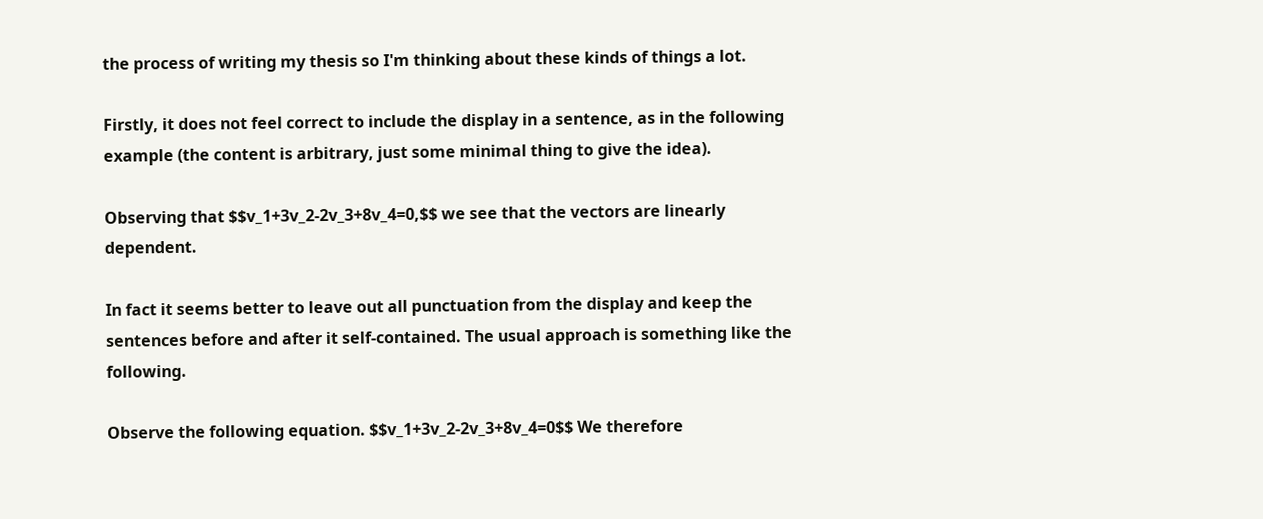the process of writing my thesis so I'm thinking about these kinds of things a lot.

Firstly, it does not feel correct to include the display in a sentence, as in the following example (the content is arbitrary, just some minimal thing to give the idea).

Observing that $$v_1+3v_2-2v_3+8v_4=0,$$ we see that the vectors are linearly dependent.

In fact it seems better to leave out all punctuation from the display and keep the sentences before and after it self-contained. The usual approach is something like the following.

Observe the following equation. $$v_1+3v_2-2v_3+8v_4=0$$ We therefore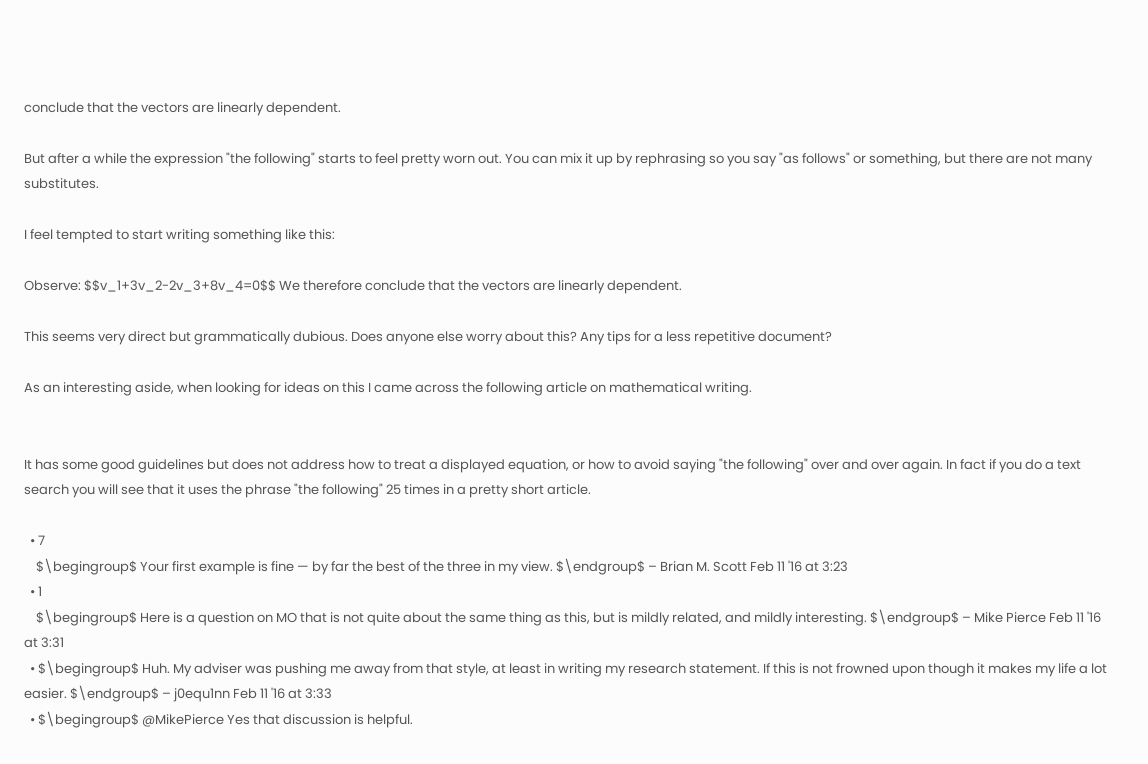conclude that the vectors are linearly dependent.

But after a while the expression "the following" starts to feel pretty worn out. You can mix it up by rephrasing so you say "as follows" or something, but there are not many substitutes.

I feel tempted to start writing something like this:

Observe: $$v_1+3v_2-2v_3+8v_4=0$$ We therefore conclude that the vectors are linearly dependent.

This seems very direct but grammatically dubious. Does anyone else worry about this? Any tips for a less repetitive document?

As an interesting aside, when looking for ideas on this I came across the following article on mathematical writing.


It has some good guidelines but does not address how to treat a displayed equation, or how to avoid saying "the following" over and over again. In fact if you do a text search you will see that it uses the phrase "the following" 25 times in a pretty short article.

  • 7
    $\begingroup$ Your first example is fine — by far the best of the three in my view. $\endgroup$ – Brian M. Scott Feb 11 '16 at 3:23
  • 1
    $\begingroup$ Here is a question on MO that is not quite about the same thing as this, but is mildly related, and mildly interesting. $\endgroup$ – Mike Pierce Feb 11 '16 at 3:31
  • $\begingroup$ Huh. My adviser was pushing me away from that style, at least in writing my research statement. If this is not frowned upon though it makes my life a lot easier. $\endgroup$ – j0equ1nn Feb 11 '16 at 3:33
  • $\begingroup$ @MikePierce Yes that discussion is helpful.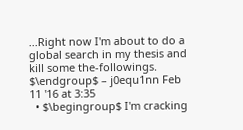...Right now I'm about to do a global search in my thesis and kill some the-followings. $\endgroup$ – j0equ1nn Feb 11 '16 at 3:35
  • $\begingroup$ I'm cracking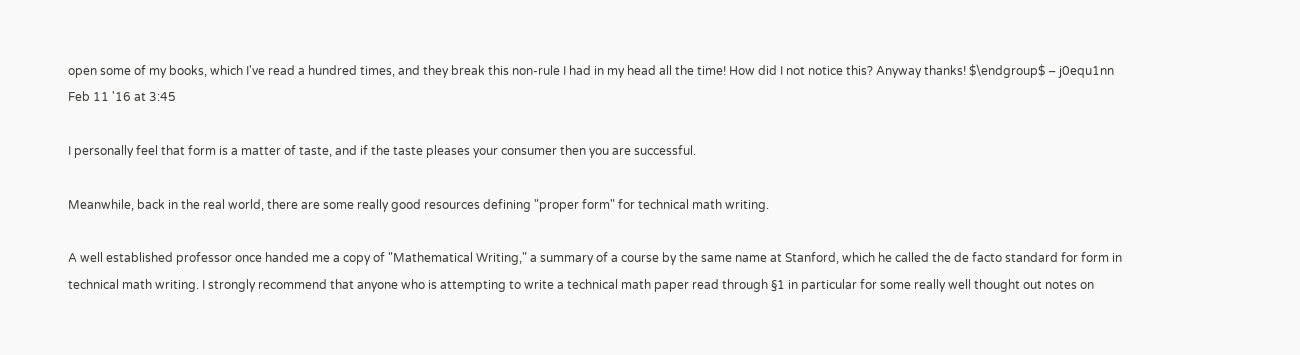open some of my books, which I've read a hundred times, and they break this non-rule I had in my head all the time! How did I not notice this? Anyway thanks! $\endgroup$ – j0equ1nn Feb 11 '16 at 3:45

I personally feel that form is a matter of taste, and if the taste pleases your consumer then you are successful.

Meanwhile, back in the real world, there are some really good resources defining "proper form" for technical math writing.

A well established professor once handed me a copy of "Mathematical Writing," a summary of a course by the same name at Stanford, which he called the de facto standard for form in technical math writing. I strongly recommend that anyone who is attempting to write a technical math paper read through §1 in particular for some really well thought out notes on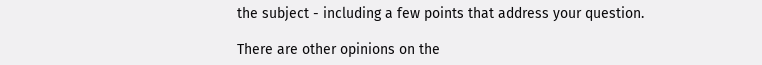the subject - including a few points that address your question.

There are other opinions on the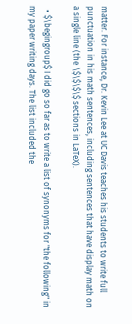matter. For instance, Dr. Kevin Lee at UC Davis teaches his students to write full punctuation in his math sentences, including sentences that have display math on a single line (the \$\$\$\$ sections in LaTeX).

  • $\begingroup$ I did go so far as to write a list of synonyms for "the following" in my paper writing days. The list included the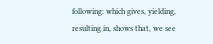following: which gives, yielding, resulting in, shows that, we see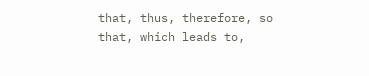that, thus, therefore, so that, which leads to,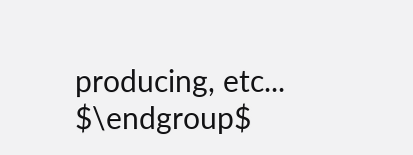producing, etc... $\endgroup$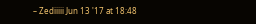– Zediiiii Jun 13 '17 at 18:48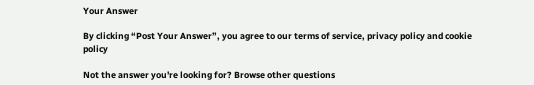Your Answer

By clicking “Post Your Answer”, you agree to our terms of service, privacy policy and cookie policy

Not the answer you're looking for? Browse other questions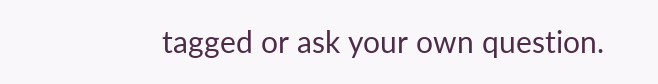tagged or ask your own question.